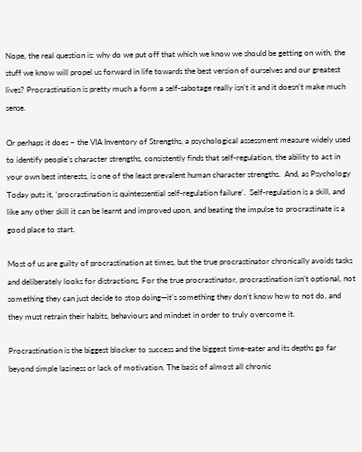Nope, the real question is: why do we put off that which we know we should be getting on with, the stuff we know will propel us forward in life towards the best version of ourselves and our greatest lives? Procrastination is pretty much a form a self-sabotage really isn’t it and it doesn’t make much sense.

Or perhaps it does – the VIA Inventory of Strengths, a psychological assessment measure widely used to identify people’s character strengths, consistently finds that self-regulation, the ability to act in your own best interests, is one of the least prevalent human character strengths.  And, as Psychology Today puts it, ‘procrastination is quintessential self-regulation failure’.  Self-regulation is a skill, and like any other skill it can be learnt and improved upon, and beating the impulse to procrastinate is a good place to start.

Most of us are guilty of procrastination at times, but the true procrastinator chronically avoids tasks and deliberately looks for distractions. For the true procrastinator, procrastination isn’t optional, not something they can just decide to stop doing—it’s something they don’t know how to not do, and they must retrain their habits, behaviours and mindset in order to truly overcome it.

Procrastination is the biggest blocker to success and the biggest time-eater and its depths go far beyond simple laziness or lack of motivation. The basis of almost all chronic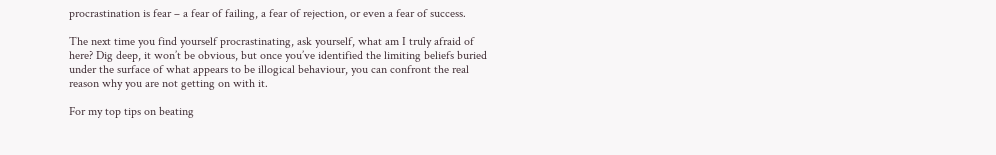procrastination is fear – a fear of failing, a fear of rejection, or even a fear of success.

The next time you find yourself procrastinating, ask yourself, what am I truly afraid of here? Dig deep, it won’t be obvious, but once you’ve identified the limiting beliefs buried under the surface of what appears to be illogical behaviour, you can confront the real reason why you are not getting on with it.

For my top tips on beating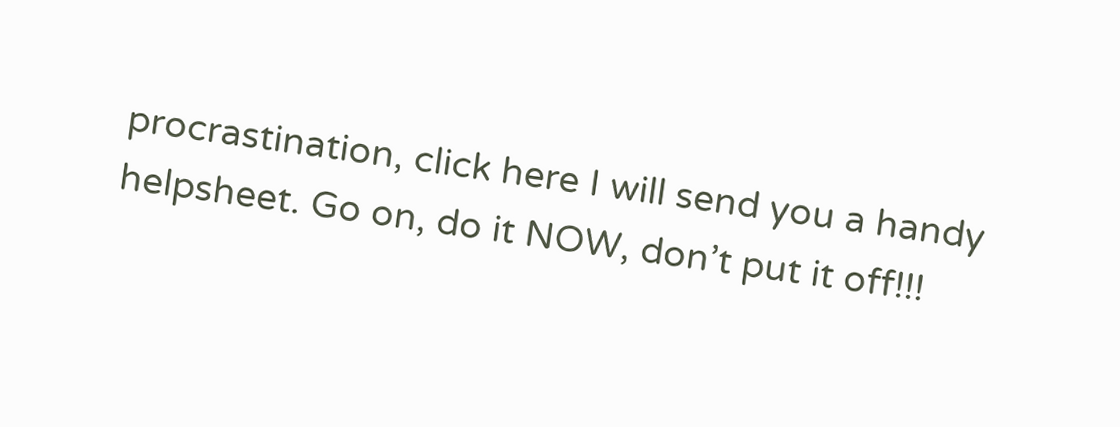procrastination, click here I will send you a handy helpsheet. Go on, do it NOW, don’t put it off!!!